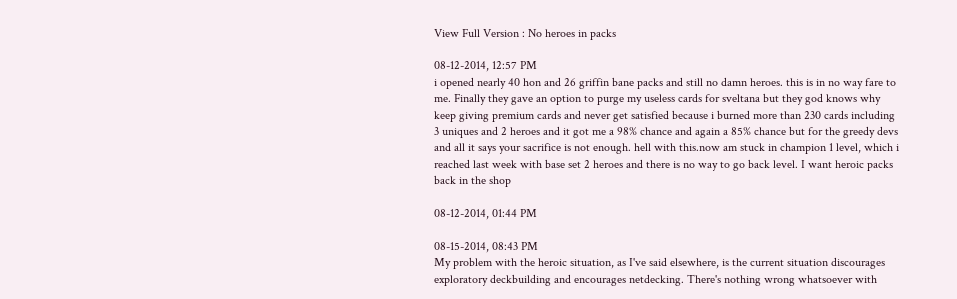View Full Version : No heroes in packs

08-12-2014, 12:57 PM
i opened nearly 40 hon and 26 griffin bane packs and still no damn heroes. this is in no way fare to me. Finally they gave an option to purge my useless cards for sveltana but they god knows why keep giving premium cards and never get satisfied because i burned more than 230 cards including 3 uniques and 2 heroes and it got me a 98% chance and again a 85% chance but for the greedy devs and all it says your sacrifice is not enough. hell with this.now am stuck in champion 1 level, which i reached last week with base set 2 heroes and there is no way to go back level. I want heroic packs back in the shop

08-12-2014, 01:44 PM

08-15-2014, 08:43 PM
My problem with the heroic situation, as I've said elsewhere, is the current situation discourages exploratory deckbuilding and encourages netdecking. There's nothing wrong whatsoever with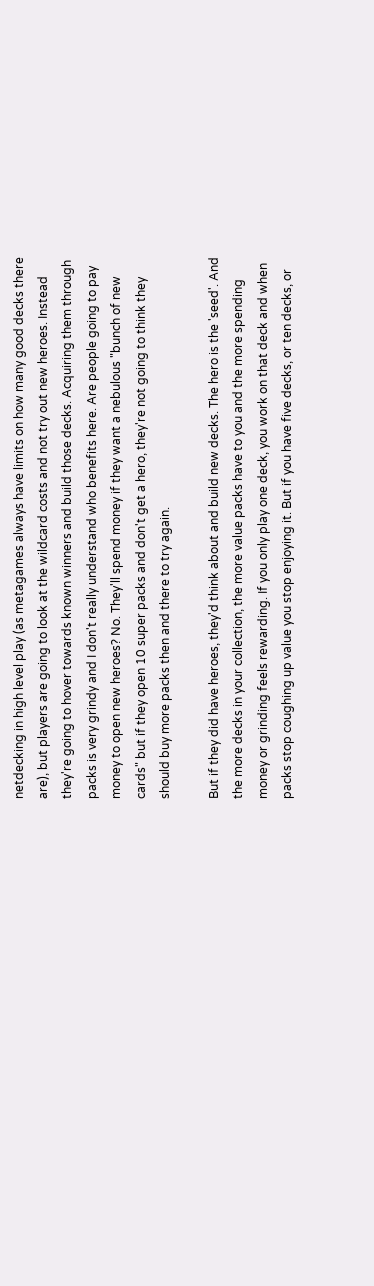netdecking in high level play (as metagames always have limits on how many good decks there are), but players are going to look at the wildcard costs and not try out new heroes. Instead they're going to hover towards known winners and build those decks. Acquiring them through packs is very grindy and I don't really understand who benefits here. Are people going to pay money to open new heroes? No. They'll spend money if they want a nebulous "bunch of new cards" but if they open 10 super packs and don't get a hero, they're not going to think they should buy more packs then and there to try again.

But if they did have heroes, they'd think about and build new decks. The hero is the 'seed'. And the more decks in your collection, the more value packs have to you and the more spending money or grinding feels rewarding. If you only play one deck, you work on that deck and when packs stop coughing up value you stop enjoying it. But if you have five decks, or ten decks, or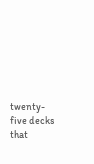twenty-five decks that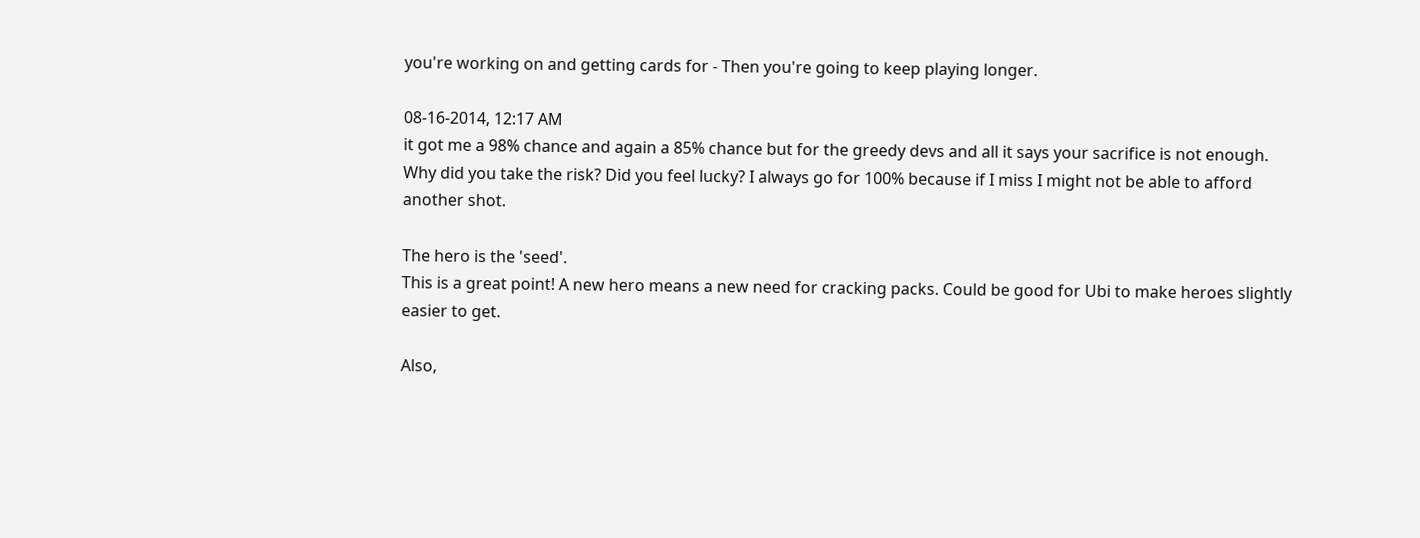you're working on and getting cards for - Then you're going to keep playing longer.

08-16-2014, 12:17 AM
it got me a 98% chance and again a 85% chance but for the greedy devs and all it says your sacrifice is not enough.
Why did you take the risk? Did you feel lucky? I always go for 100% because if I miss I might not be able to afford another shot.

The hero is the 'seed'.
This is a great point! A new hero means a new need for cracking packs. Could be good for Ubi to make heroes slightly easier to get.

Also,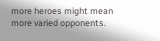more heroes might mean more varied opponents.